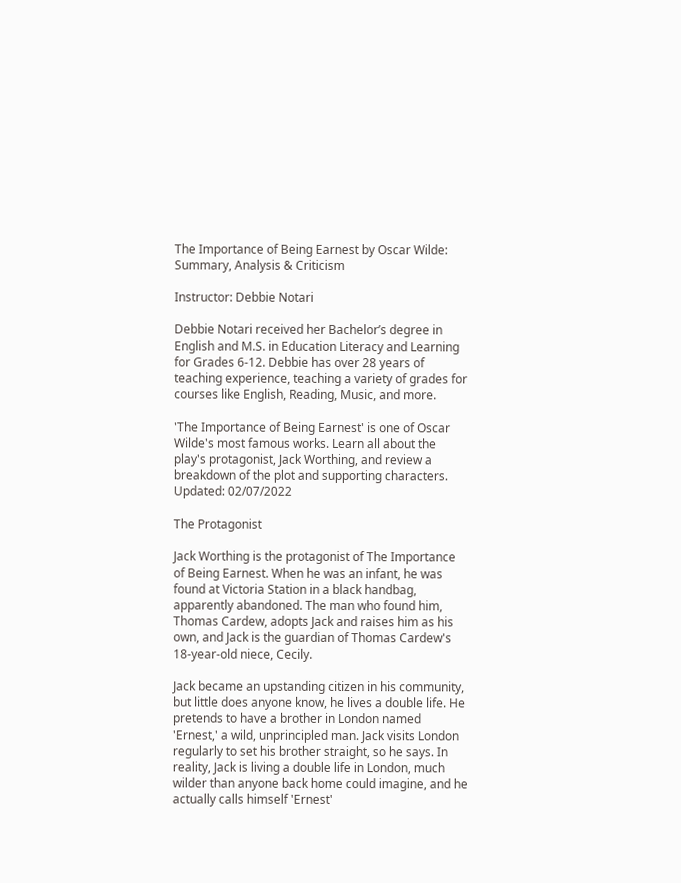The Importance of Being Earnest by Oscar Wilde: Summary, Analysis & Criticism

Instructor: Debbie Notari

Debbie Notari received her Bachelor’s degree in English and M.S. in Education Literacy and Learning for Grades 6-12. Debbie has over 28 years of teaching experience, teaching a variety of grades for courses like English, Reading, Music, and more.

'The Importance of Being Earnest' is one of Oscar Wilde's most famous works. Learn all about the play's protagonist, Jack Worthing, and review a breakdown of the plot and supporting characters. Updated: 02/07/2022

The Protagonist

Jack Worthing is the protagonist of The Importance of Being Earnest. When he was an infant, he was found at Victoria Station in a black handbag, apparently abandoned. The man who found him, Thomas Cardew, adopts Jack and raises him as his own, and Jack is the guardian of Thomas Cardew's 18-year-old niece, Cecily.

Jack became an upstanding citizen in his community, but little does anyone know, he lives a double life. He pretends to have a brother in London named 'Ernest,' a wild, unprincipled man. Jack visits London regularly to set his brother straight, so he says. In reality, Jack is living a double life in London, much wilder than anyone back home could imagine, and he actually calls himself 'Ernest'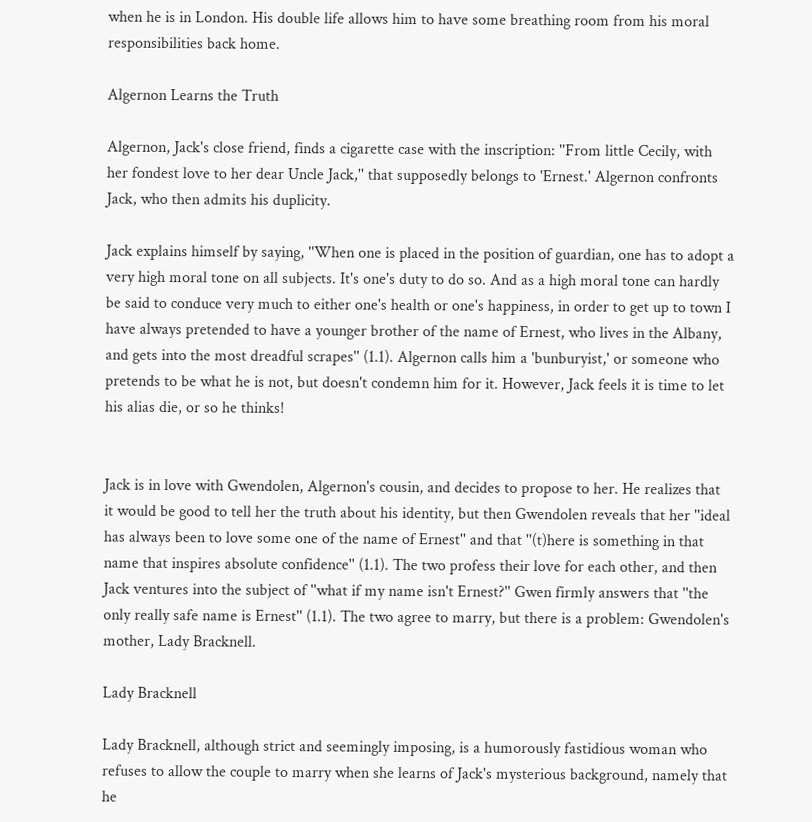when he is in London. His double life allows him to have some breathing room from his moral responsibilities back home.

Algernon Learns the Truth

Algernon, Jack's close friend, finds a cigarette case with the inscription: ''From little Cecily, with her fondest love to her dear Uncle Jack,'' that supposedly belongs to 'Ernest.' Algernon confronts Jack, who then admits his duplicity.

Jack explains himself by saying, ''When one is placed in the position of guardian, one has to adopt a very high moral tone on all subjects. It's one's duty to do so. And as a high moral tone can hardly be said to conduce very much to either one's health or one's happiness, in order to get up to town I have always pretended to have a younger brother of the name of Ernest, who lives in the Albany, and gets into the most dreadful scrapes'' (1.1). Algernon calls him a 'bunburyist,' or someone who pretends to be what he is not, but doesn't condemn him for it. However, Jack feels it is time to let his alias die, or so he thinks!


Jack is in love with Gwendolen, Algernon's cousin, and decides to propose to her. He realizes that it would be good to tell her the truth about his identity, but then Gwendolen reveals that her ''ideal has always been to love some one of the name of Ernest'' and that ''(t)here is something in that name that inspires absolute confidence'' (1.1). The two profess their love for each other, and then Jack ventures into the subject of ''what if my name isn't Ernest?'' Gwen firmly answers that ''the only really safe name is Ernest'' (1.1). The two agree to marry, but there is a problem: Gwendolen's mother, Lady Bracknell.

Lady Bracknell

Lady Bracknell, although strict and seemingly imposing, is a humorously fastidious woman who refuses to allow the couple to marry when she learns of Jack's mysterious background, namely that he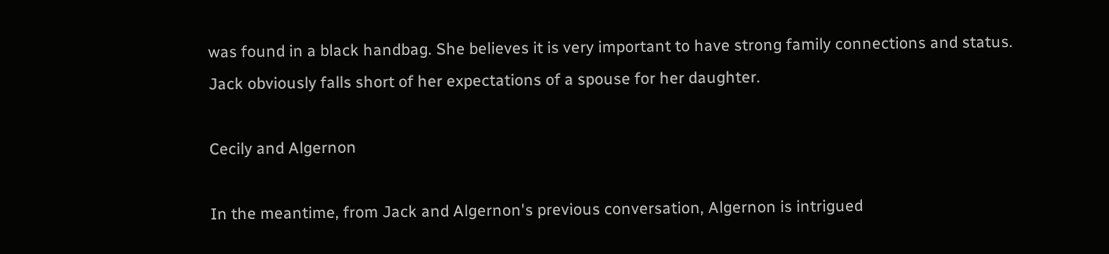was found in a black handbag. She believes it is very important to have strong family connections and status. Jack obviously falls short of her expectations of a spouse for her daughter.

Cecily and Algernon

In the meantime, from Jack and Algernon's previous conversation, Algernon is intrigued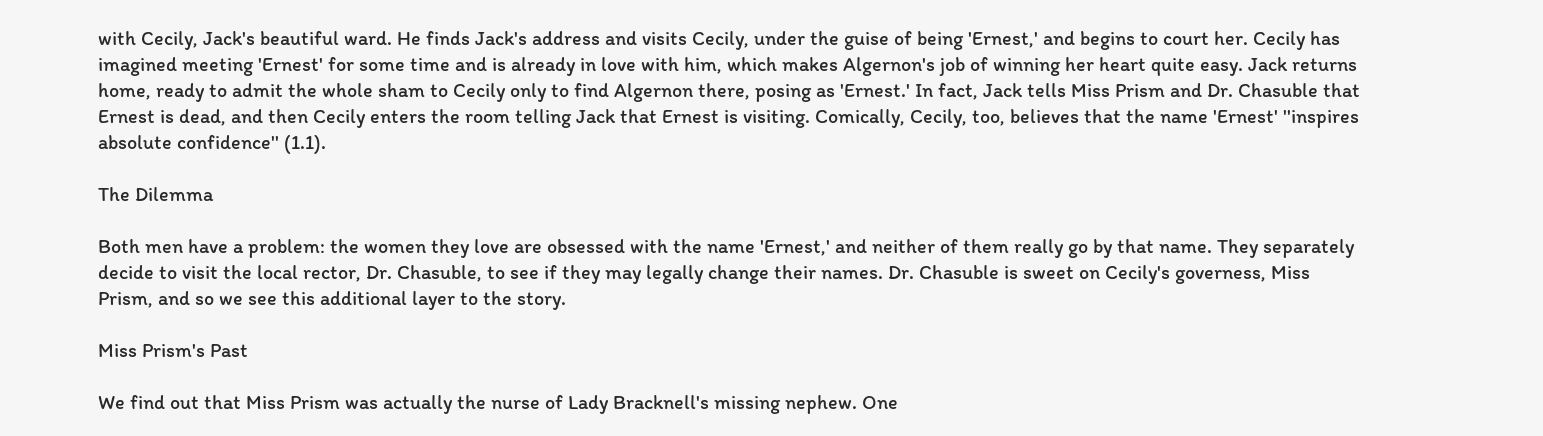with Cecily, Jack's beautiful ward. He finds Jack's address and visits Cecily, under the guise of being 'Ernest,' and begins to court her. Cecily has imagined meeting 'Ernest' for some time and is already in love with him, which makes Algernon's job of winning her heart quite easy. Jack returns home, ready to admit the whole sham to Cecily only to find Algernon there, posing as 'Ernest.' In fact, Jack tells Miss Prism and Dr. Chasuble that Ernest is dead, and then Cecily enters the room telling Jack that Ernest is visiting. Comically, Cecily, too, believes that the name 'Ernest' ''inspires absolute confidence'' (1.1).

The Dilemma

Both men have a problem: the women they love are obsessed with the name 'Ernest,' and neither of them really go by that name. They separately decide to visit the local rector, Dr. Chasuble, to see if they may legally change their names. Dr. Chasuble is sweet on Cecily's governess, Miss Prism, and so we see this additional layer to the story.

Miss Prism's Past

We find out that Miss Prism was actually the nurse of Lady Bracknell's missing nephew. One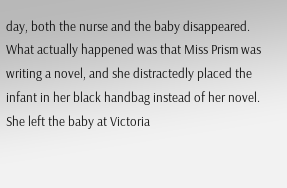day, both the nurse and the baby disappeared. What actually happened was that Miss Prism was writing a novel, and she distractedly placed the infant in her black handbag instead of her novel. She left the baby at Victoria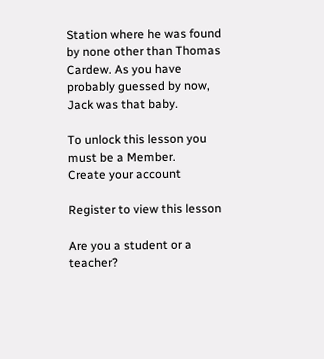Station where he was found by none other than Thomas Cardew. As you have probably guessed by now, Jack was that baby.

To unlock this lesson you must be a Member.
Create your account

Register to view this lesson

Are you a student or a teacher?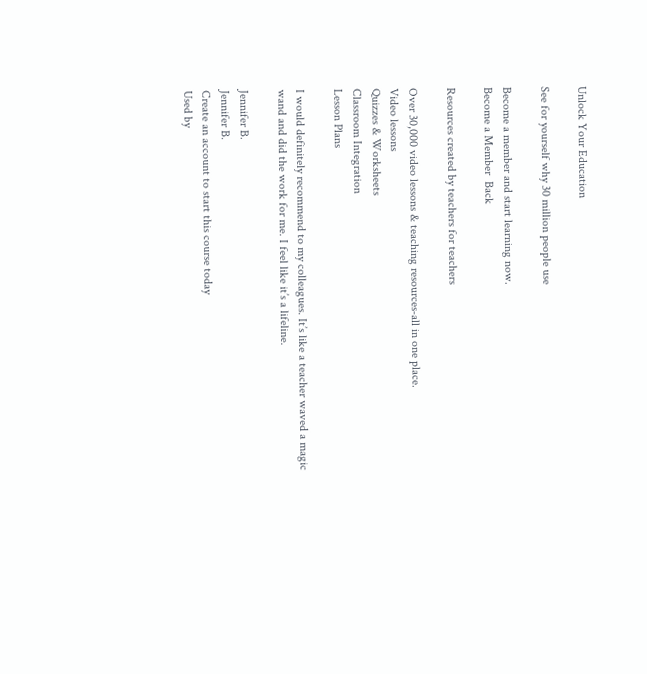Unlock Your Education

See for yourself why 30 million people use

Become a member and start learning now.
Become a Member  Back

Resources created by teachers for teachers

Over 30,000 video lessons & teaching resources‐all in one place.
Video lessons
Quizzes & Worksheets
Classroom Integration
Lesson Plans

I would definitely recommend to my colleagues. It’s like a teacher waved a magic wand and did the work for me. I feel like it’s a lifeline.

Jennifer B.
Jennifer B.
Create an account to start this course today
Used by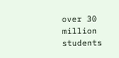over 30 million students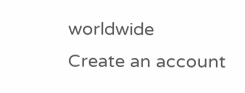worldwide
Create an account